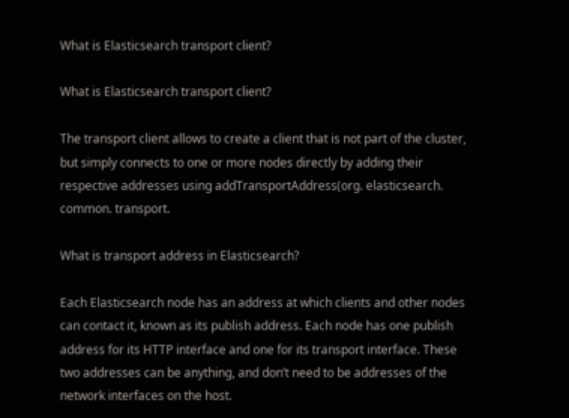What is Elasticsearch transport client?

What is Elasticsearch transport client?

The transport client allows to create a client that is not part of the cluster, but simply connects to one or more nodes directly by adding their respective addresses using addTransportAddress(org. elasticsearch. common. transport.

What is transport address in Elasticsearch?

Each Elasticsearch node has an address at which clients and other nodes can contact it, known as its publish address. Each node has one publish address for its HTTP interface and one for its transport interface. These two addresses can be anything, and don’t need to be addresses of the network interfaces on the host.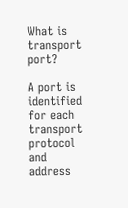What is transport port?

A port is identified for each transport protocol and address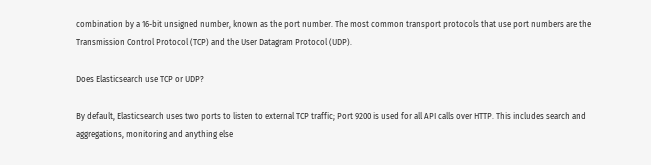combination by a 16-bit unsigned number, known as the port number. The most common transport protocols that use port numbers are the Transmission Control Protocol (TCP) and the User Datagram Protocol (UDP).

Does Elasticsearch use TCP or UDP?

By default, Elasticsearch uses two ports to listen to external TCP traffic; Port 9200 is used for all API calls over HTTP. This includes search and aggregations, monitoring and anything else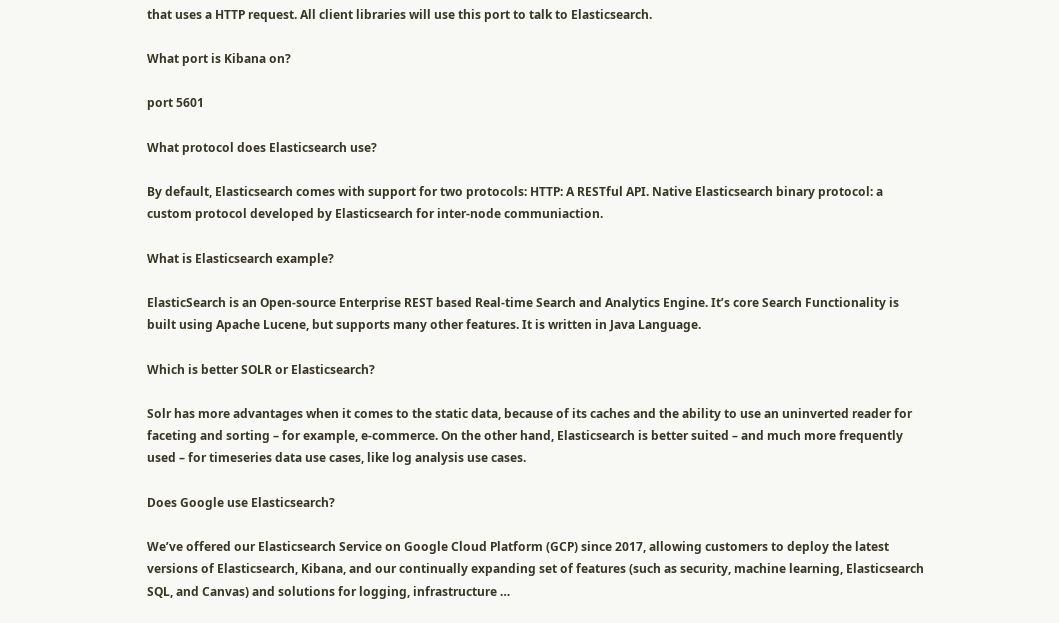that uses a HTTP request. All client libraries will use this port to talk to Elasticsearch.

What port is Kibana on?

port 5601

What protocol does Elasticsearch use?

By default, Elasticsearch comes with support for two protocols: HTTP: A RESTful API. Native Elasticsearch binary protocol: a custom protocol developed by Elasticsearch for inter-node communiaction.

What is Elasticsearch example?

ElasticSearch is an Open-source Enterprise REST based Real-time Search and Analytics Engine. It’s core Search Functionality is built using Apache Lucene, but supports many other features. It is written in Java Language.

Which is better SOLR or Elasticsearch?

Solr has more advantages when it comes to the static data, because of its caches and the ability to use an uninverted reader for faceting and sorting – for example, e-commerce. On the other hand, Elasticsearch is better suited – and much more frequently used – for timeseries data use cases, like log analysis use cases.

Does Google use Elasticsearch?

We’ve offered our Elasticsearch Service on Google Cloud Platform (GCP) since 2017, allowing customers to deploy the latest versions of Elasticsearch, Kibana, and our continually expanding set of features (such as security, machine learning, Elasticsearch SQL, and Canvas) and solutions for logging, infrastructure …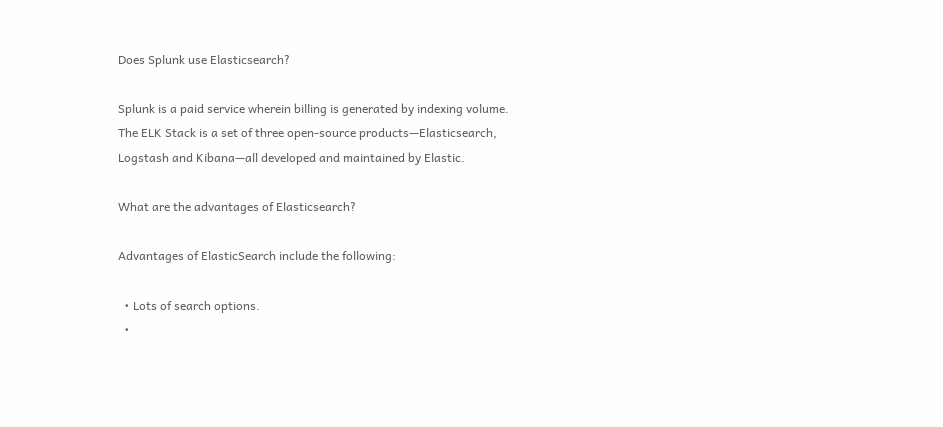Does Splunk use Elasticsearch?

Splunk is a paid service wherein billing is generated by indexing volume. The ELK Stack is a set of three open-source products—Elasticsearch, Logstash and Kibana—all developed and maintained by Elastic.

What are the advantages of Elasticsearch?

Advantages of ElasticSearch include the following:

  • Lots of search options.
  •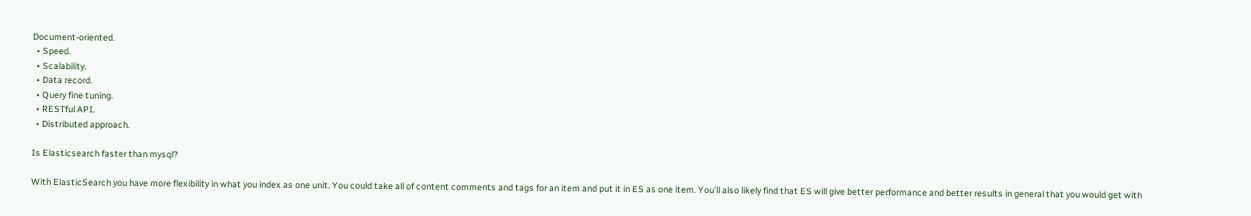Document-oriented.
  • Speed.
  • Scalability.
  • Data record.
  • Query fine tuning.
  • RESTful API.
  • Distributed approach.

Is Elasticsearch faster than mysql?

With ElasticSearch you have more flexibility in what you index as one unit. You could take all of content comments and tags for an item and put it in ES as one item. You’ll also likely find that ES will give better performance and better results in general that you would get with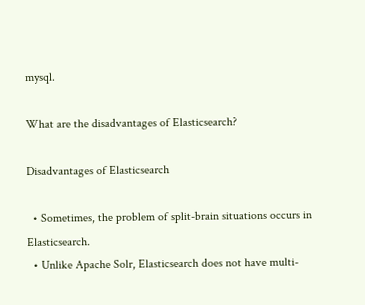mysql.

What are the disadvantages of Elasticsearch?

Disadvantages of Elasticsearch

  • Sometimes, the problem of split-brain situations occurs in Elasticsearch.
  • Unlike Apache Solr, Elasticsearch does not have multi-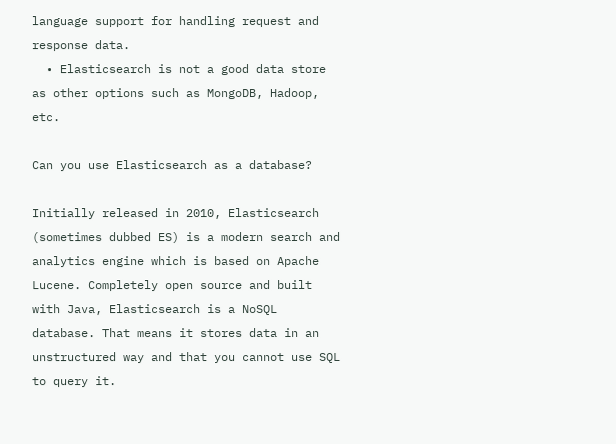language support for handling request and response data.
  • Elasticsearch is not a good data store as other options such as MongoDB, Hadoop, etc.

Can you use Elasticsearch as a database?

Initially released in 2010, Elasticsearch (sometimes dubbed ES) is a modern search and analytics engine which is based on Apache Lucene. Completely open source and built with Java, Elasticsearch is a NoSQL database. That means it stores data in an unstructured way and that you cannot use SQL to query it.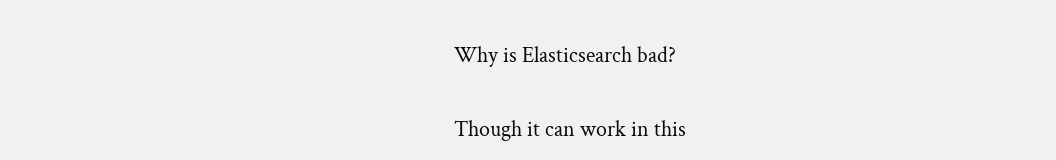Why is Elasticsearch bad?

Though it can work in this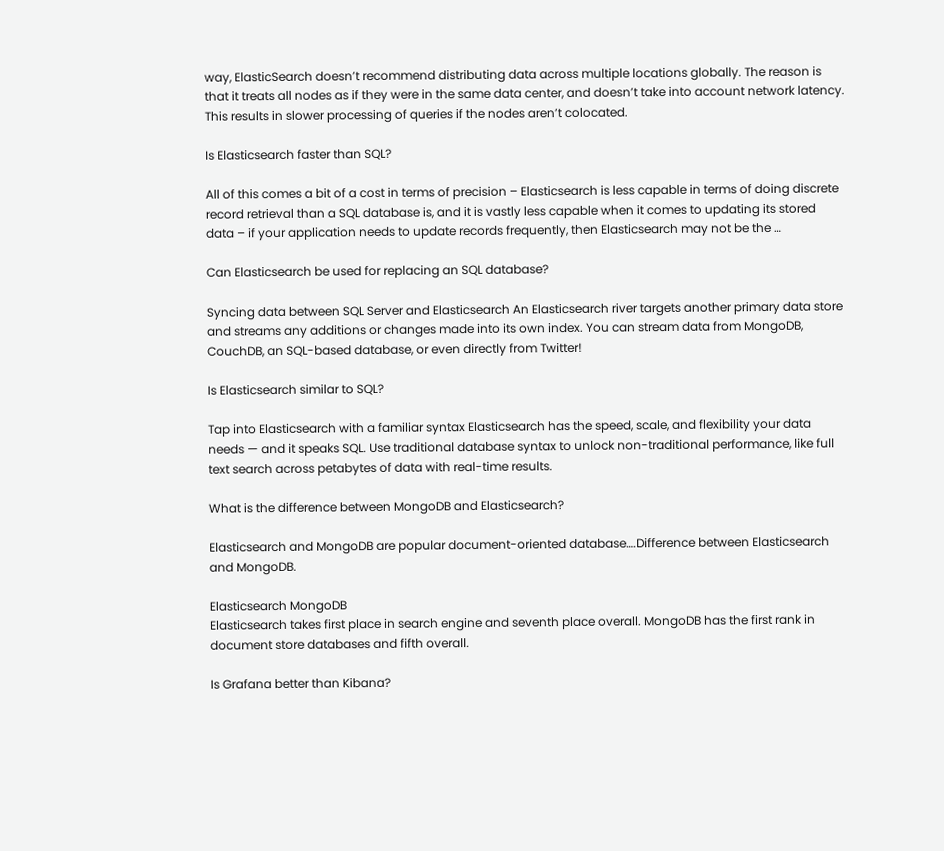way, ElasticSearch doesn’t recommend distributing data across multiple locations globally. The reason is that it treats all nodes as if they were in the same data center, and doesn’t take into account network latency. This results in slower processing of queries if the nodes aren’t colocated.

Is Elasticsearch faster than SQL?

All of this comes a bit of a cost in terms of precision – Elasticsearch is less capable in terms of doing discrete record retrieval than a SQL database is, and it is vastly less capable when it comes to updating its stored data – if your application needs to update records frequently, then Elasticsearch may not be the …

Can Elasticsearch be used for replacing an SQL database?

Syncing data between SQL Server and Elasticsearch An Elasticsearch river targets another primary data store and streams any additions or changes made into its own index. You can stream data from MongoDB, CouchDB, an SQL-based database, or even directly from Twitter!

Is Elasticsearch similar to SQL?

Tap into Elasticsearch with a familiar syntax Elasticsearch has the speed, scale, and flexibility your data needs — and it speaks SQL. Use traditional database syntax to unlock non-traditional performance, like full text search across petabytes of data with real-time results.

What is the difference between MongoDB and Elasticsearch?

Elasticsearch and MongoDB are popular document-oriented database….Difference between Elasticsearch and MongoDB.

Elasticsearch MongoDB
Elasticsearch takes first place in search engine and seventh place overall. MongoDB has the first rank in document store databases and fifth overall.

Is Grafana better than Kibana?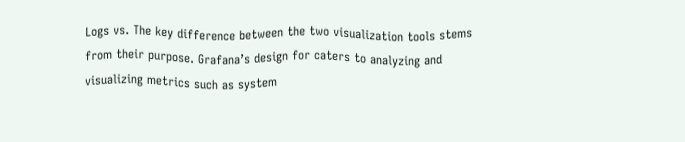Logs vs. The key difference between the two visualization tools stems from their purpose. Grafana’s design for caters to analyzing and visualizing metrics such as system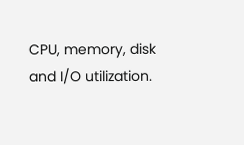CPU, memory, disk and I/O utilization.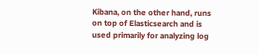Kibana, on the other hand, runs on top of Elasticsearch and is used primarily for analyzing log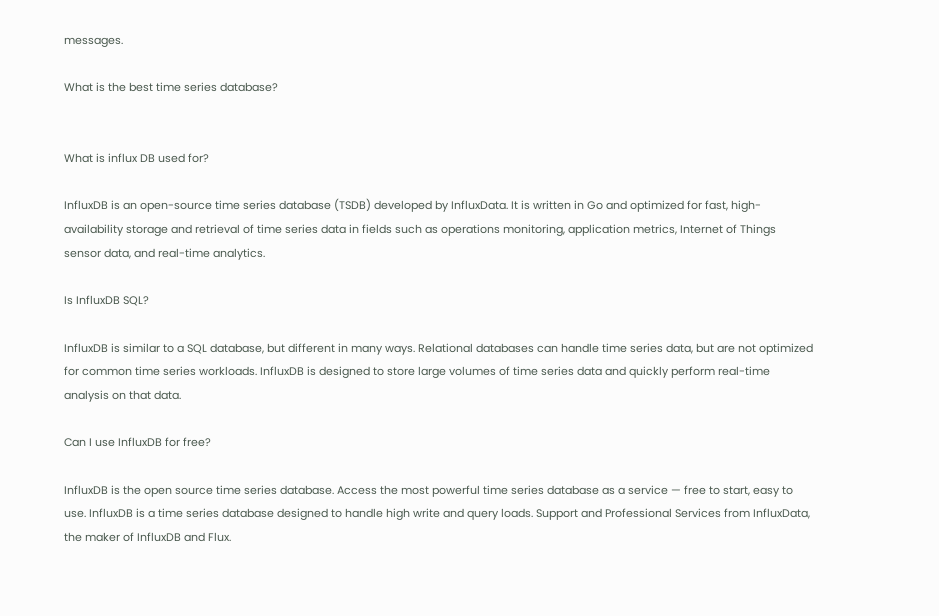messages.

What is the best time series database?


What is influx DB used for?

InfluxDB is an open-source time series database (TSDB) developed by InfluxData. It is written in Go and optimized for fast, high-availability storage and retrieval of time series data in fields such as operations monitoring, application metrics, Internet of Things sensor data, and real-time analytics.

Is InfluxDB SQL?

InfluxDB is similar to a SQL database, but different in many ways. Relational databases can handle time series data, but are not optimized for common time series workloads. InfluxDB is designed to store large volumes of time series data and quickly perform real-time analysis on that data.

Can I use InfluxDB for free?

InfluxDB is the open source time series database. Access the most powerful time series database as a service — free to start, easy to use. InfluxDB is a time series database designed to handle high write and query loads. Support and Professional Services from InfluxData, the maker of InfluxDB and Flux.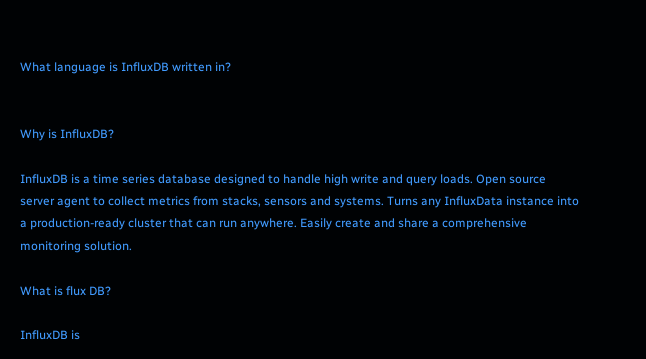What language is InfluxDB written in?


Why is InfluxDB?

InfluxDB is a time series database designed to handle high write and query loads. Open source server agent to collect metrics from stacks, sensors and systems. Turns any InfluxData instance into a production-ready cluster that can run anywhere. Easily create and share a comprehensive monitoring solution.

What is flux DB?

InfluxDB is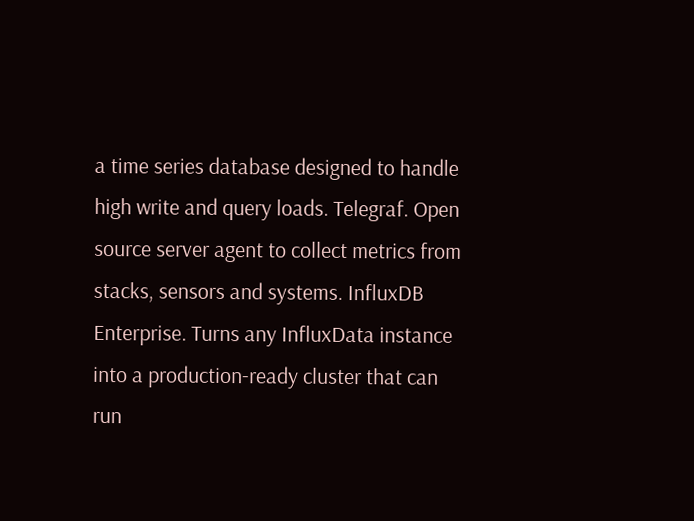a time series database designed to handle high write and query loads. Telegraf. Open source server agent to collect metrics from stacks, sensors and systems. InfluxDB Enterprise. Turns any InfluxData instance into a production-ready cluster that can run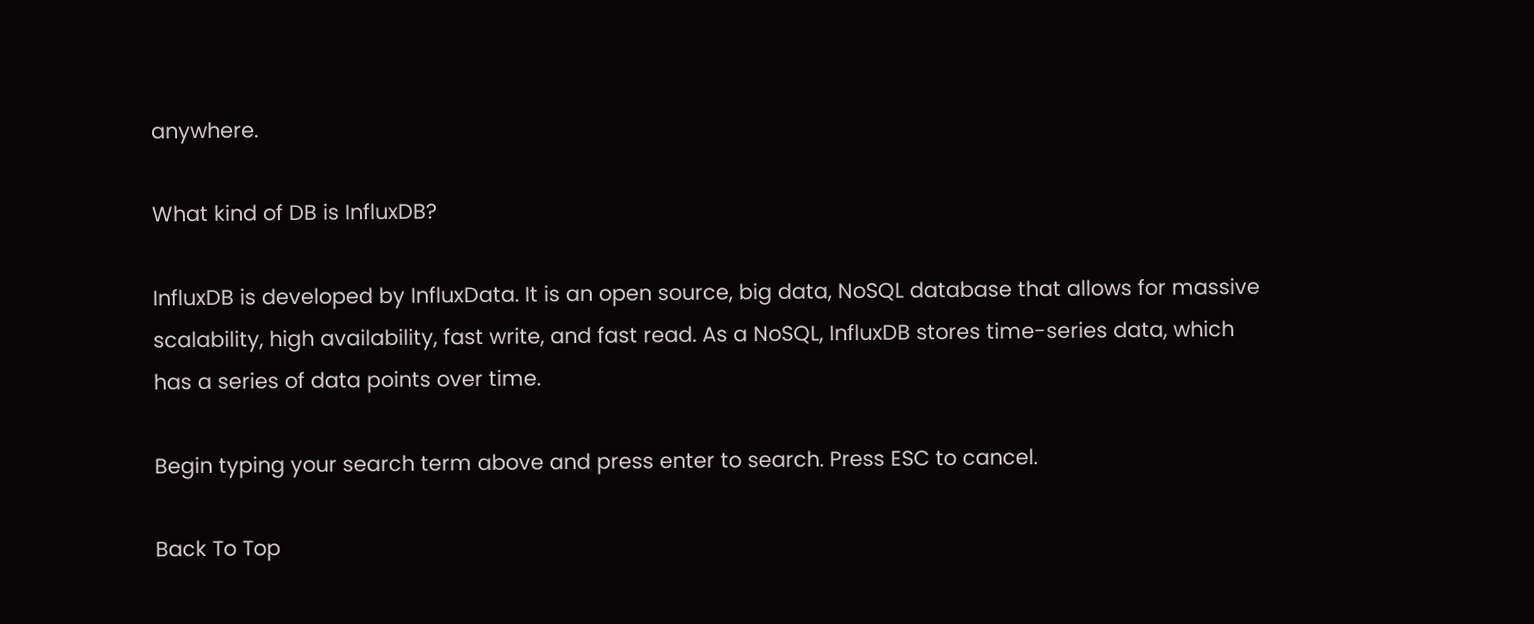anywhere.

What kind of DB is InfluxDB?

InfluxDB is developed by InfluxData. It is an open source, big data, NoSQL database that allows for massive scalability, high availability, fast write, and fast read. As a NoSQL, InfluxDB stores time-series data, which has a series of data points over time.

Begin typing your search term above and press enter to search. Press ESC to cancel.

Back To Top